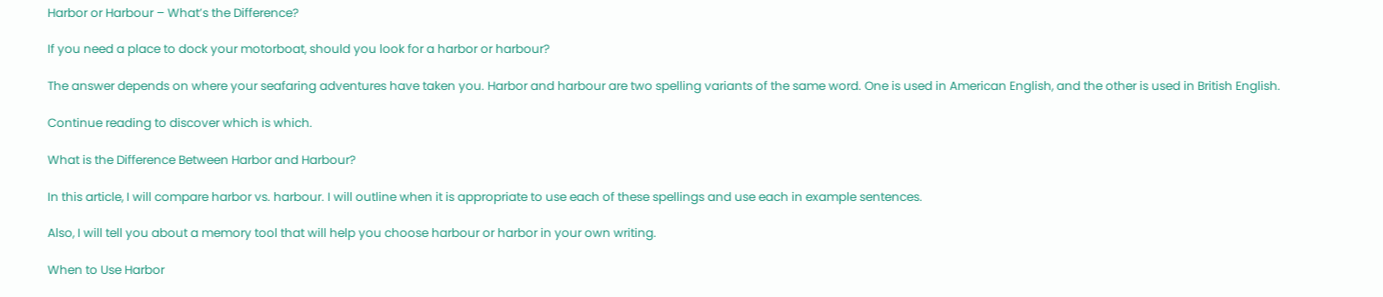Harbor or Harbour – What’s the Difference?

If you need a place to dock your motorboat, should you look for a harbor or harbour?

The answer depends on where your seafaring adventures have taken you. Harbor and harbour are two spelling variants of the same word. One is used in American English, and the other is used in British English.

Continue reading to discover which is which.

What is the Difference Between Harbor and Harbour?

In this article, I will compare harbor vs. harbour. I will outline when it is appropriate to use each of these spellings and use each in example sentences.

Also, I will tell you about a memory tool that will help you choose harbour or harbor in your own writing.

When to Use Harbor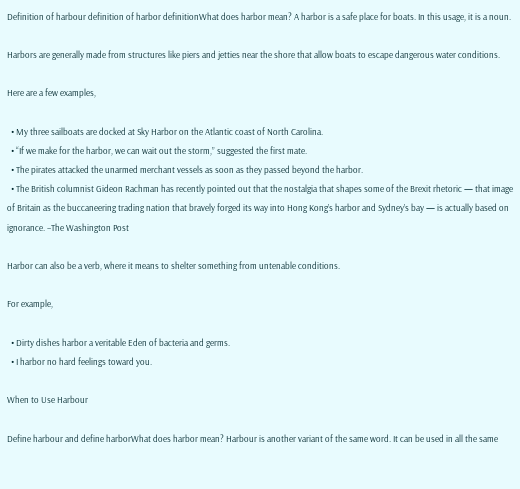Definition of harbour definition of harbor definitionWhat does harbor mean? A harbor is a safe place for boats. In this usage, it is a noun.

Harbors are generally made from structures like piers and jetties near the shore that allow boats to escape dangerous water conditions.

Here are a few examples,

  • My three sailboats are docked at Sky Harbor on the Atlantic coast of North Carolina.
  • “If we make for the harbor, we can wait out the storm,” suggested the first mate.
  • The pirates attacked the unarmed merchant vessels as soon as they passed beyond the harbor.
  • The British columnist Gideon Rachman has recently pointed out that the nostalgia that shapes some of the Brexit rhetoric — that image of Britain as the buccaneering trading nation that bravely forged its way into Hong Kong’s harbor and Sydney’s bay — is actually based on ignorance. –The Washington Post

Harbor can also be a verb, where it means to shelter something from untenable conditions.

For example,

  • Dirty dishes harbor a veritable Eden of bacteria and germs.
  • I harbor no hard feelings toward you.

When to Use Harbour

Define harbour and define harborWhat does harbor mean? Harbour is another variant of the same word. It can be used in all the same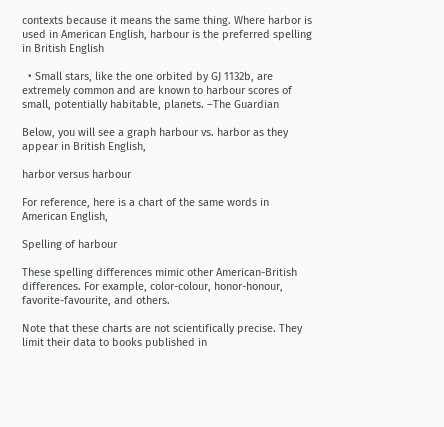contexts because it means the same thing. Where harbor is used in American English, harbour is the preferred spelling in British English

  • Small stars, like the one orbited by GJ 1132b, are extremely common and are known to harbour scores of small, potentially habitable, planets. –The Guardian

Below, you will see a graph harbour vs. harbor as they appear in British English,

harbor versus harbour

For reference, here is a chart of the same words in American English,

Spelling of harbour

These spelling differences mimic other American-British differences. For example, color-colour, honor-honour, favorite-favourite, and others.

Note that these charts are not scientifically precise. They limit their data to books published in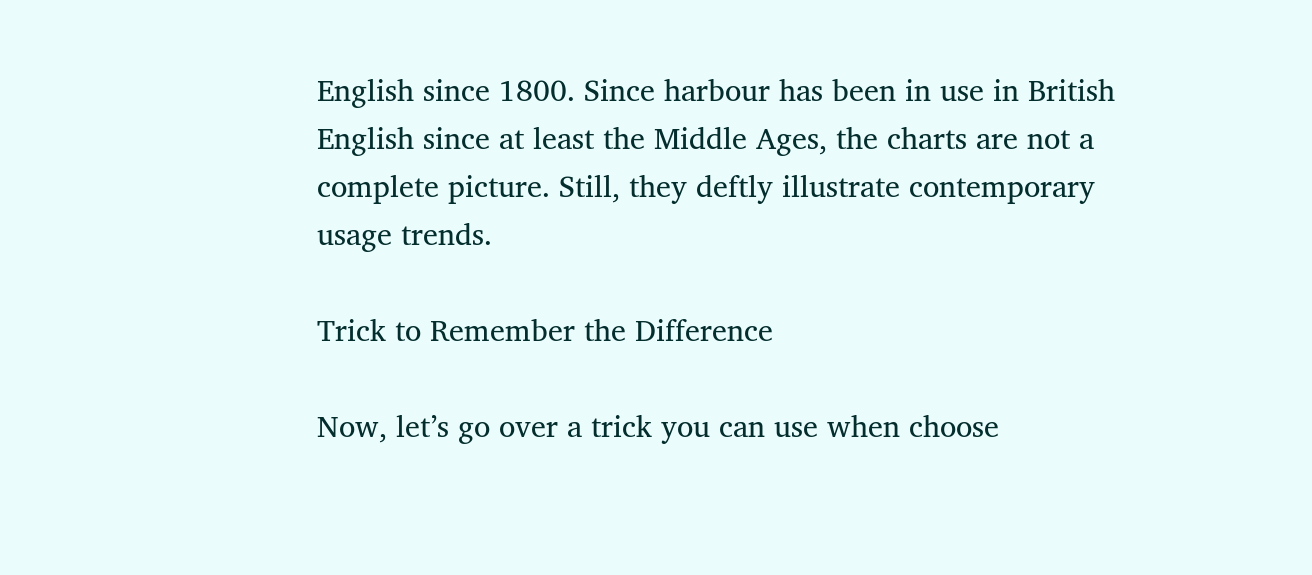English since 1800. Since harbour has been in use in British English since at least the Middle Ages, the charts are not a complete picture. Still, they deftly illustrate contemporary usage trends.

Trick to Remember the Difference

Now, let’s go over a trick you can use when choose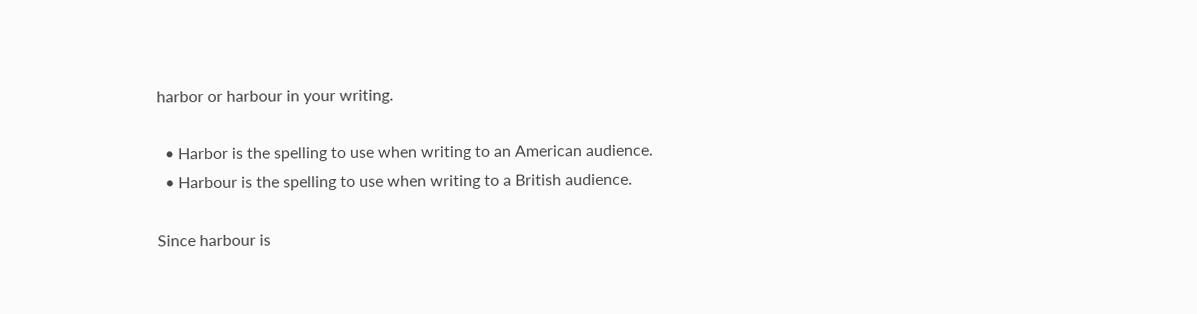harbor or harbour in your writing.

  • Harbor is the spelling to use when writing to an American audience.
  • Harbour is the spelling to use when writing to a British audience.

Since harbour is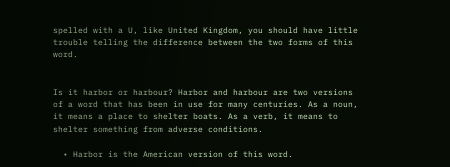spelled with a U, like United Kingdom, you should have little trouble telling the difference between the two forms of this word.


Is it harbor or harbour? Harbor and harbour are two versions of a word that has been in use for many centuries. As a noun, it means a place to shelter boats. As a verb, it means to shelter something from adverse conditions.

  • Harbor is the American version of this word.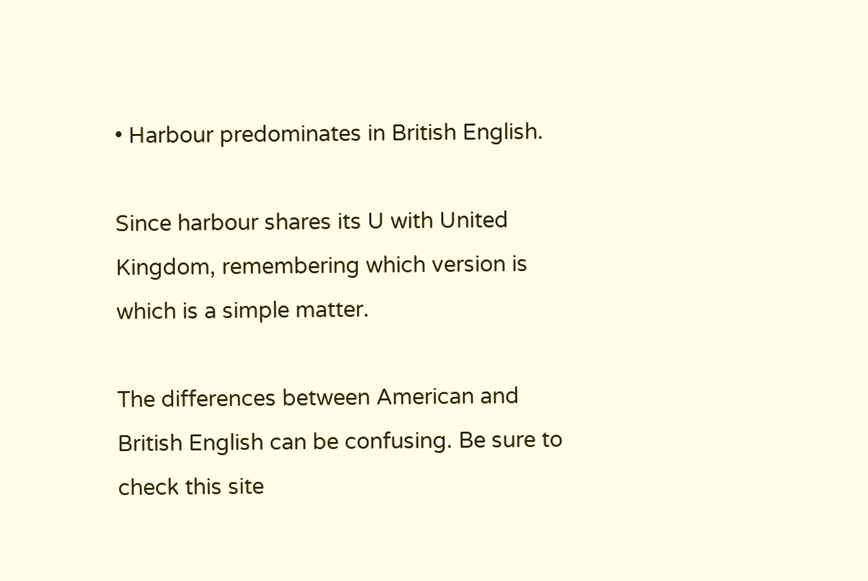• Harbour predominates in British English.

Since harbour shares its U with United Kingdom, remembering which version is which is a simple matter.

The differences between American and British English can be confusing. Be sure to check this site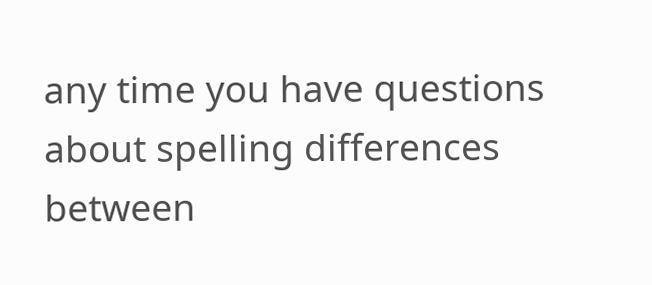any time you have questions about spelling differences between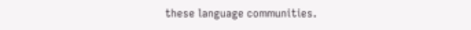these language communities.